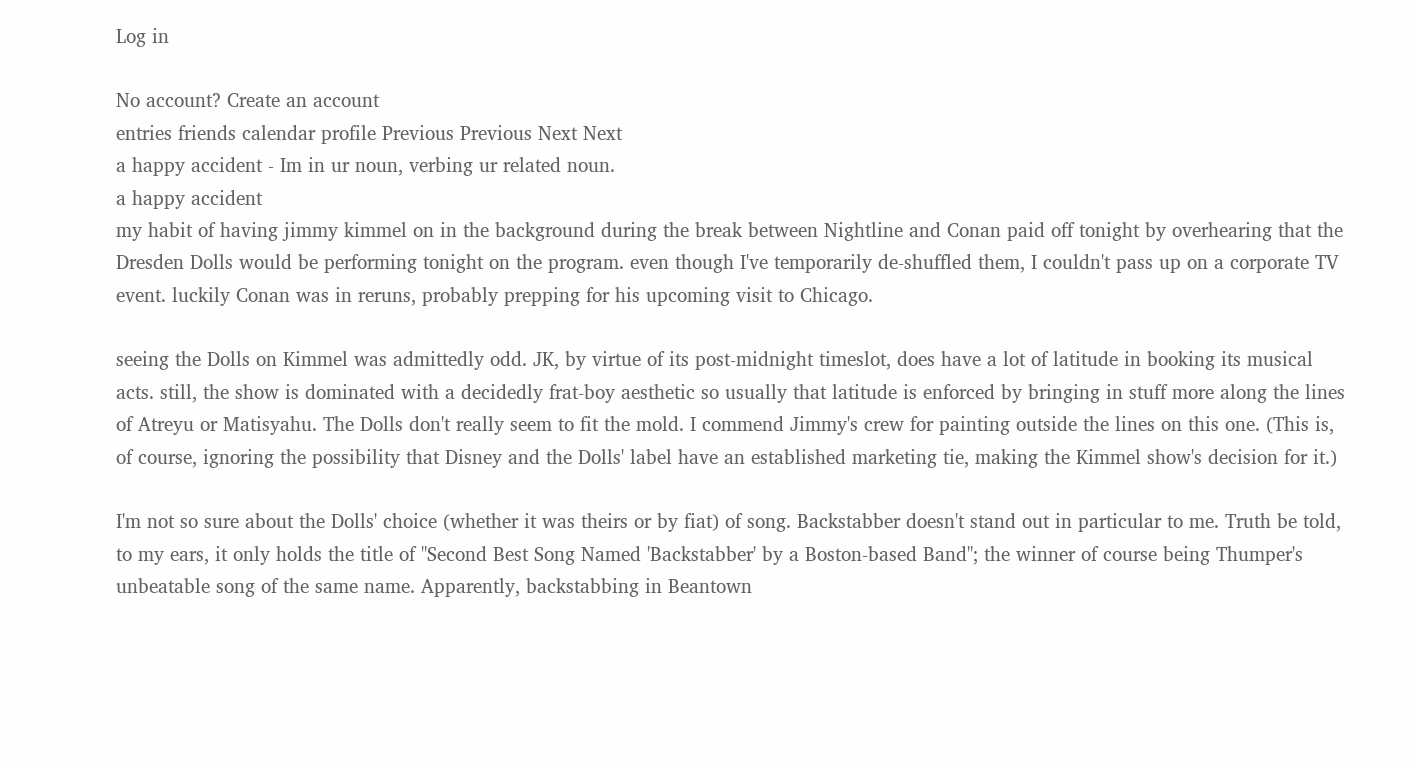Log in

No account? Create an account
entries friends calendar profile Previous Previous Next Next
a happy accident - Im in ur noun, verbing ur related noun.
a happy accident
my habit of having jimmy kimmel on in the background during the break between Nightline and Conan paid off tonight by overhearing that the Dresden Dolls would be performing tonight on the program. even though I've temporarily de-shuffled them, I couldn't pass up on a corporate TV event. luckily Conan was in reruns, probably prepping for his upcoming visit to Chicago.

seeing the Dolls on Kimmel was admittedly odd. JK, by virtue of its post-midnight timeslot, does have a lot of latitude in booking its musical acts. still, the show is dominated with a decidedly frat-boy aesthetic so usually that latitude is enforced by bringing in stuff more along the lines of Atreyu or Matisyahu. The Dolls don't really seem to fit the mold. I commend Jimmy's crew for painting outside the lines on this one. (This is, of course, ignoring the possibility that Disney and the Dolls' label have an established marketing tie, making the Kimmel show's decision for it.)

I'm not so sure about the Dolls' choice (whether it was theirs or by fiat) of song. Backstabber doesn't stand out in particular to me. Truth be told, to my ears, it only holds the title of "Second Best Song Named 'Backstabber' by a Boston-based Band"; the winner of course being Thumper's unbeatable song of the same name. Apparently, backstabbing in Beantown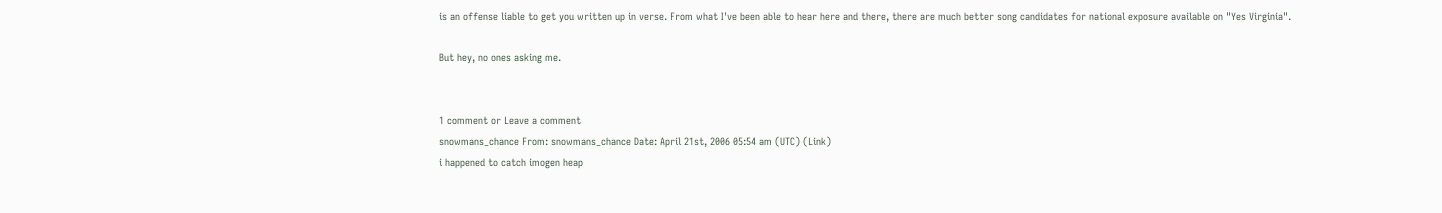is an offense liable to get you written up in verse. From what I've been able to hear here and there, there are much better song candidates for national exposure available on "Yes Virginia".

But hey, no ones asking me.


1 comment or Leave a comment
snowmans_chance From: snowmans_chance Date: April 21st, 2006 05:54 am (UTC) (Link)
i happened to catch imogen heap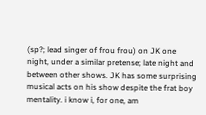(sp?; lead singer of frou frou) on JK one night, under a similar pretense; late night and between other shows. JK has some surprising musical acts on his show despite the frat boy mentality. i know i, for one, am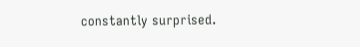constantly surprised.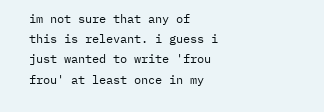im not sure that any of this is relevant. i guess i just wanted to write 'frou frou' at least once in my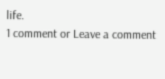life.
1 comment or Leave a comment